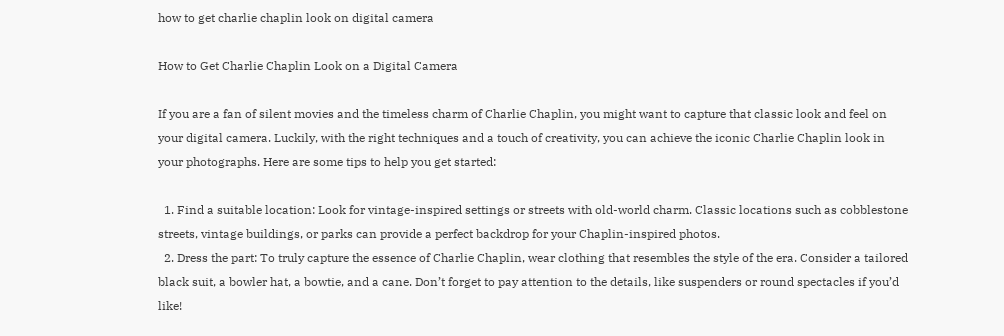how to get charlie chaplin look on digital camera

How to Get Charlie Chaplin Look on a Digital Camera

If you are a fan of silent movies and the timeless charm of Charlie Chaplin, you might want to capture that classic look and feel on your digital camera. Luckily, with the right techniques and a touch of creativity, you can achieve the iconic Charlie Chaplin look in your photographs. Here are some tips to help you get started:

  1. Find a suitable location: Look for vintage-inspired settings or streets with old-world charm. Classic locations such as cobblestone streets, vintage buildings, or parks can provide a perfect backdrop for your Chaplin-inspired photos.
  2. Dress the part: To truly capture the essence of Charlie Chaplin, wear clothing that resembles the style of the era. Consider a tailored black suit, a bowler hat, a bowtie, and a cane. Don’t forget to pay attention to the details, like suspenders or round spectacles if you’d like!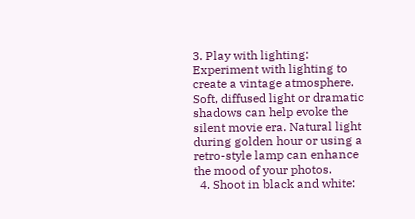3. Play with lighting: Experiment with lighting to create a vintage atmosphere. Soft, diffused light or dramatic shadows can help evoke the silent movie era. Natural light during golden hour or using a retro-style lamp can enhance the mood of your photos.
  4. Shoot in black and white: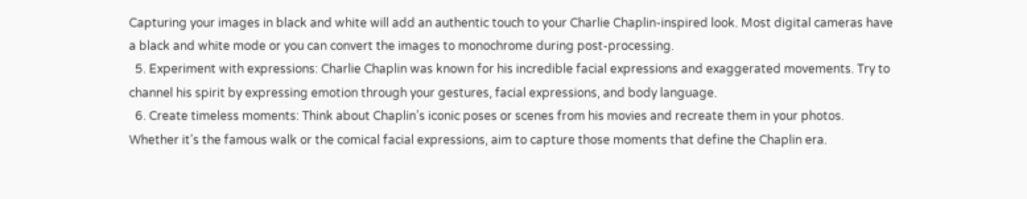Capturing your images in black and white will add an authentic touch to your Charlie Chaplin-inspired look. Most digital cameras have a black and white mode or you can convert the images to monochrome during post-processing.
  5. Experiment with expressions: Charlie Chaplin was known for his incredible facial expressions and exaggerated movements. Try to channel his spirit by expressing emotion through your gestures, facial expressions, and body language.
  6. Create timeless moments: Think about Chaplin’s iconic poses or scenes from his movies and recreate them in your photos. Whether it’s the famous walk or the comical facial expressions, aim to capture those moments that define the Chaplin era.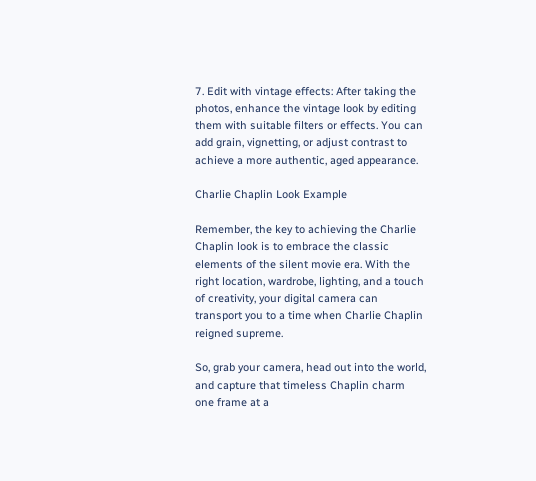7. Edit with vintage effects: After taking the photos, enhance the vintage look by editing them with suitable filters or effects. You can add grain, vignetting, or adjust contrast to achieve a more authentic, aged appearance.

Charlie Chaplin Look Example

Remember, the key to achieving the Charlie Chaplin look is to embrace the classic elements of the silent movie era. With the right location, wardrobe, lighting, and a touch of creativity, your digital camera can transport you to a time when Charlie Chaplin reigned supreme.

So, grab your camera, head out into the world, and capture that timeless Chaplin charm one frame at a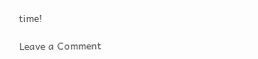time!

Leave a Comment